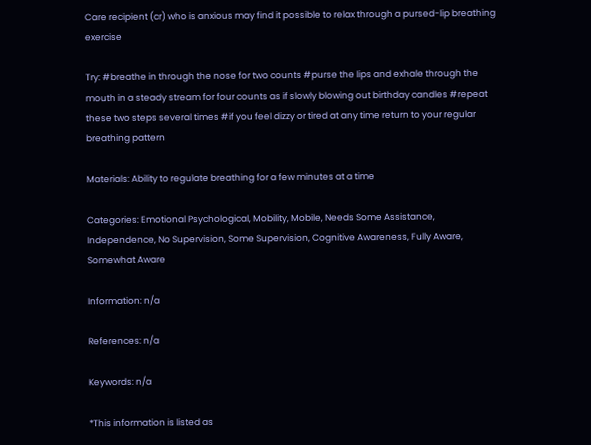Care recipient (cr) who is anxious may find it possible to relax through a pursed-lip breathing exercise

Try: #breathe in through the nose for two counts #purse the lips and exhale through the mouth in a steady stream for four counts as if slowly blowing out birthday candles #repeat these two steps several times #if you feel dizzy or tired at any time return to your regular breathing pattern

Materials: Ability to regulate breathing for a few minutes at a time

Categories: Emotional Psychological, Mobility, Mobile, Needs Some Assistance, Independence, No Supervision, Some Supervision, Cognitive Awareness, Fully Aware, Somewhat Aware

Information: n/a

References: n/a

Keywords: n/a

*This information is listed as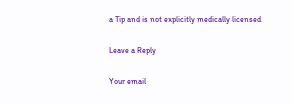a Tip and is not explicitly medically licensed

Leave a Reply

Your email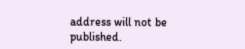address will not be published.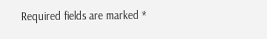Required fields are marked *